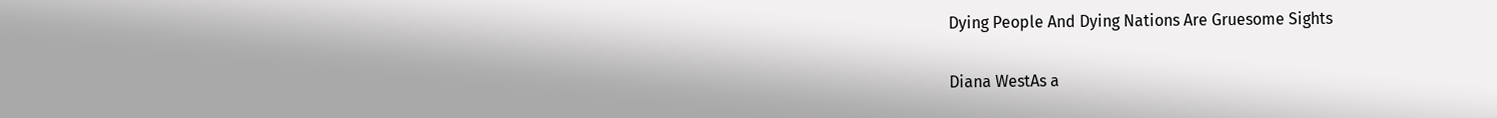Dying People And Dying Nations Are Gruesome Sights

Diana WestAs a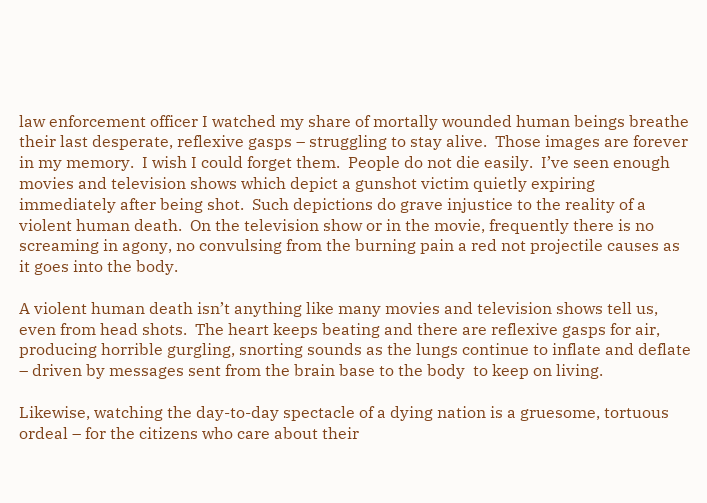law enforcement officer I watched my share of mortally wounded human beings breathe their last desperate, reflexive gasps – struggling to stay alive.  Those images are forever in my memory.  I wish I could forget them.  People do not die easily.  I’ve seen enough movies and television shows which depict a gunshot victim quietly expiring immediately after being shot.  Such depictions do grave injustice to the reality of a violent human death.  On the television show or in the movie, frequently there is no screaming in agony, no convulsing from the burning pain a red not projectile causes as it goes into the body.

A violent human death isn’t anything like many movies and television shows tell us, even from head shots.  The heart keeps beating and there are reflexive gasps for air, producing horrible gurgling, snorting sounds as the lungs continue to inflate and deflate – driven by messages sent from the brain base to the body  to keep on living.

Likewise, watching the day-to-day spectacle of a dying nation is a gruesome, tortuous ordeal – for the citizens who care about their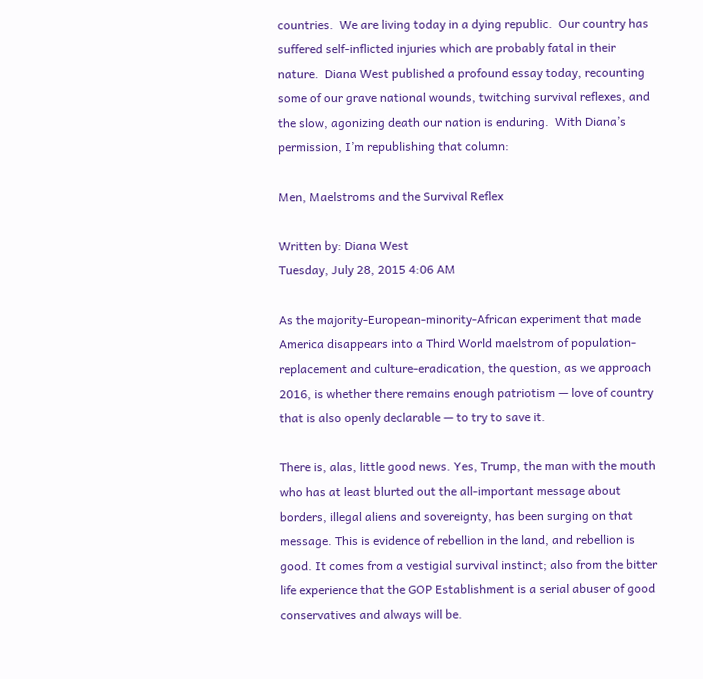countries.  We are living today in a dying republic.  Our country has suffered self-inflicted injuries which are probably fatal in their nature.  Diana West published a profound essay today, recounting some of our grave national wounds, twitching survival reflexes, and the slow, agonizing death our nation is enduring.  With Diana’s permission, I’m republishing that column:

Men, Maelstroms and the Survival Reflex

Written by: Diana West
Tuesday, July 28, 2015 4:06 AM

As the majority-European-minority-African experiment that made America disappears into a Third World maelstrom of population-replacement and culture-eradication, the question, as we approach 2016, is whether there remains enough patriotism — love of country that is also openly declarable — to try to save it.

There is, alas, little good news. Yes, Trump, the man with the mouth who has at least blurted out the all-important message about borders, illegal aliens and sovereignty, has been surging on that message. This is evidence of rebellion in the land, and rebellion is good. It comes from a vestigial survival instinct; also from the bitter life experience that the GOP Establishment is a serial abuser of good conservatives and always will be.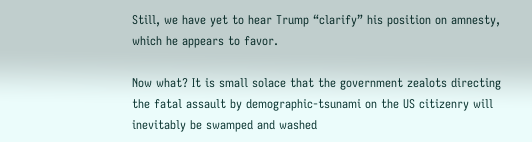Still, we have yet to hear Trump “clarify” his position on amnesty, which he appears to favor.

Now what? It is small solace that the government zealots directing the fatal assault by demographic-tsunami on the US citizenry will inevitably be swamped and washed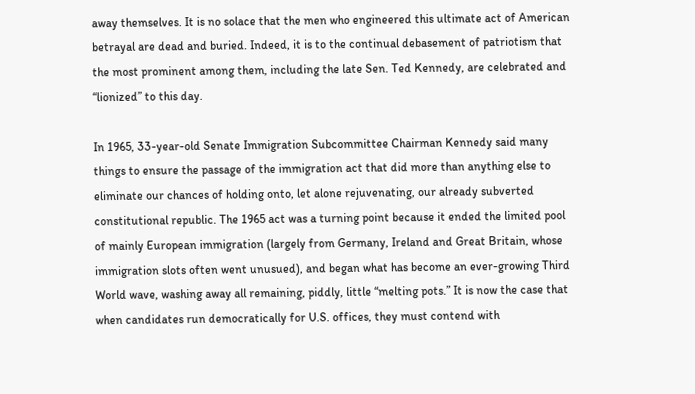away themselves. It is no solace that the men who engineered this ultimate act of American betrayal are dead and buried. Indeed, it is to the continual debasement of patriotism that the most prominent among them, including the late Sen. Ted Kennedy, are celebrated and “lionized” to this day.

In 1965, 33-year-old Senate Immigration Subcommittee Chairman Kennedy said many things to ensure the passage of the immigration act that did more than anything else to eliminate our chances of holding onto, let alone rejuvenating, our already subverted constitutional republic. The 1965 act was a turning point because it ended the limited pool of mainly European immigration (largely from Germany, Ireland and Great Britain, whose immigration slots often went unusued), and began what has become an ever-growing Third World wave, washing away all remaining, piddly, little “melting pots.” It is now the case that when candidates run democratically for U.S. offices, they must contend with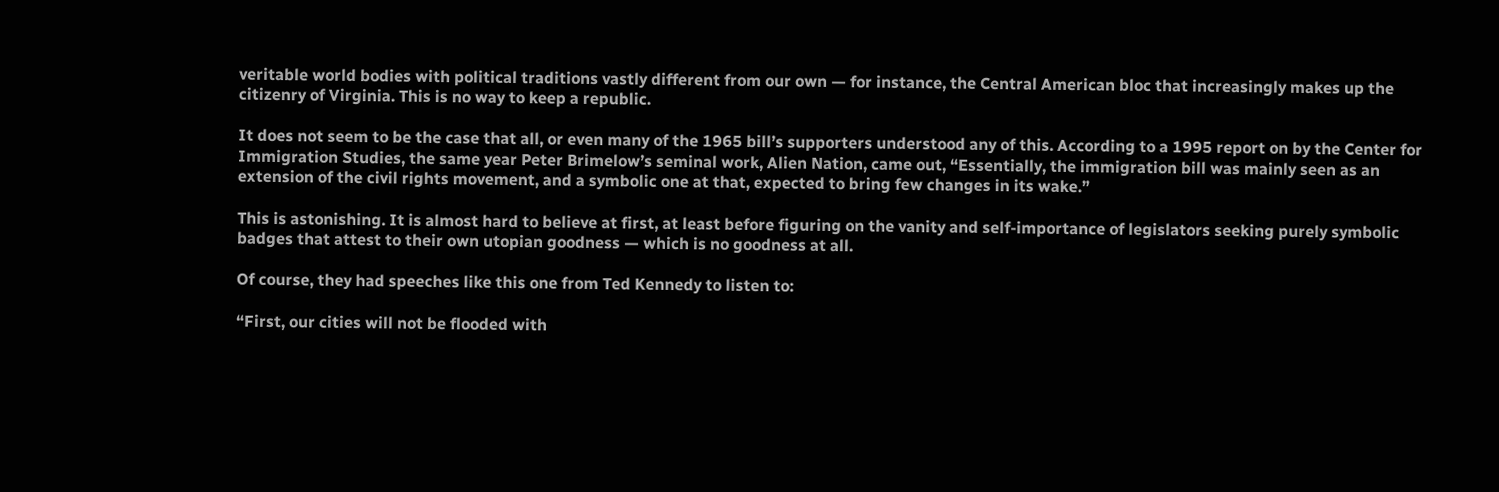veritable world bodies with political traditions vastly different from our own — for instance, the Central American bloc that increasingly makes up the citizenry of Virginia. This is no way to keep a republic.

It does not seem to be the case that all, or even many of the 1965 bill’s supporters understood any of this. According to a 1995 report on by the Center for Immigration Studies, the same year Peter Brimelow’s seminal work, Alien Nation, came out, “Essentially, the immigration bill was mainly seen as an extension of the civil rights movement, and a symbolic one at that, expected to bring few changes in its wake.”

This is astonishing. It is almost hard to believe at first, at least before figuring on the vanity and self-importance of legislators seeking purely symbolic badges that attest to their own utopian goodness — which is no goodness at all.

Of course, they had speeches like this one from Ted Kennedy to listen to:

“First, our cities will not be flooded with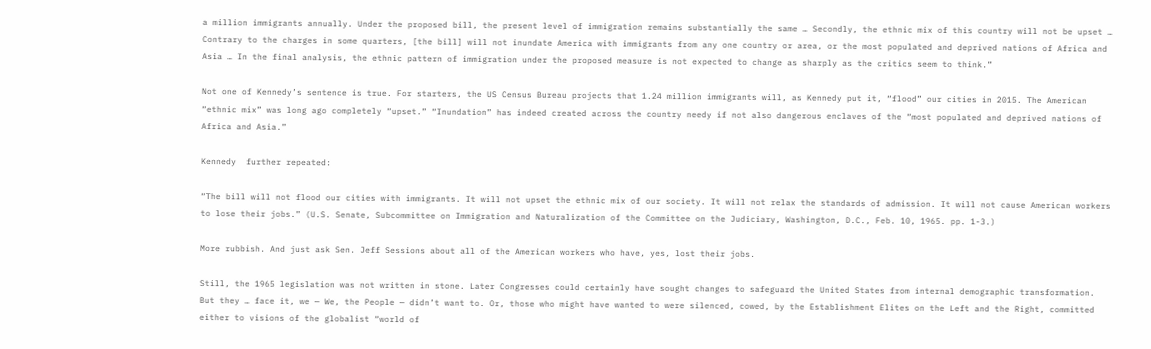a million immigrants annually. Under the proposed bill, the present level of immigration remains substantially the same … Secondly, the ethnic mix of this country will not be upset … Contrary to the charges in some quarters, [the bill] will not inundate America with immigrants from any one country or area, or the most populated and deprived nations of Africa and Asia … In the final analysis, the ethnic pattern of immigration under the proposed measure is not expected to change as sharply as the critics seem to think.”

Not one of Kennedy’s sentence is true. For starters, the US Census Bureau projects that 1.24 million immigrants will, as Kennedy put it, “flood” our cities in 2015. The American “ethnic mix” was long ago completely “upset.” “Inundation” has indeed created across the country needy if not also dangerous enclaves of the “most populated and deprived nations of Africa and Asia.”

Kennedy  further repeated:

“The bill will not flood our cities with immigrants. It will not upset the ethnic mix of our society. It will not relax the standards of admission. It will not cause American workers to lose their jobs.” (U.S. Senate, Subcommittee on Immigration and Naturalization of the Committee on the Judiciary, Washington, D.C., Feb. 10, 1965. pp. 1-3.)

More rubbish. And just ask Sen. Jeff Sessions about all of the American workers who have, yes, lost their jobs.

Still, the 1965 legislation was not written in stone. Later Congresses could certainly have sought changes to safeguard the United States from internal demographic transformation. But they … face it, we — We, the People — didn’t want to. Or, those who might have wanted to were silenced, cowed, by the Establishment Elites on the Left and the Right, committed either to visions of the globalist “world of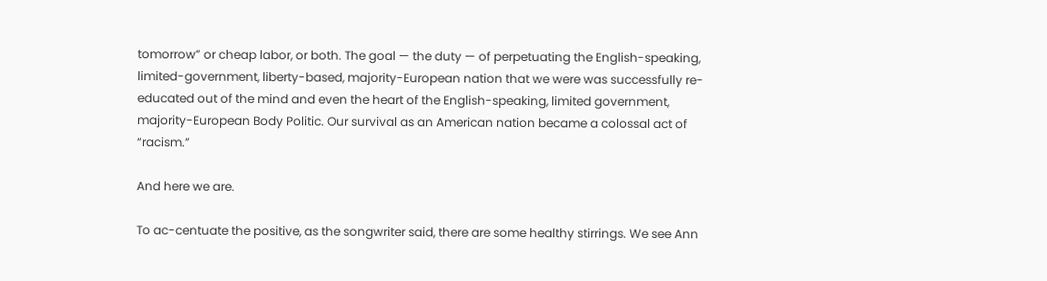tomorrow” or cheap labor, or both. The goal — the duty — of perpetuating the English-speaking, limited-government, liberty-based, majority-European nation that we were was successfully re-educated out of the mind and even the heart of the English-speaking, limited government, majority-European Body Politic. Our survival as an American nation became a colossal act of “racism.”

And here we are.

To ac-centuate the positive, as the songwriter said, there are some healthy stirrings. We see Ann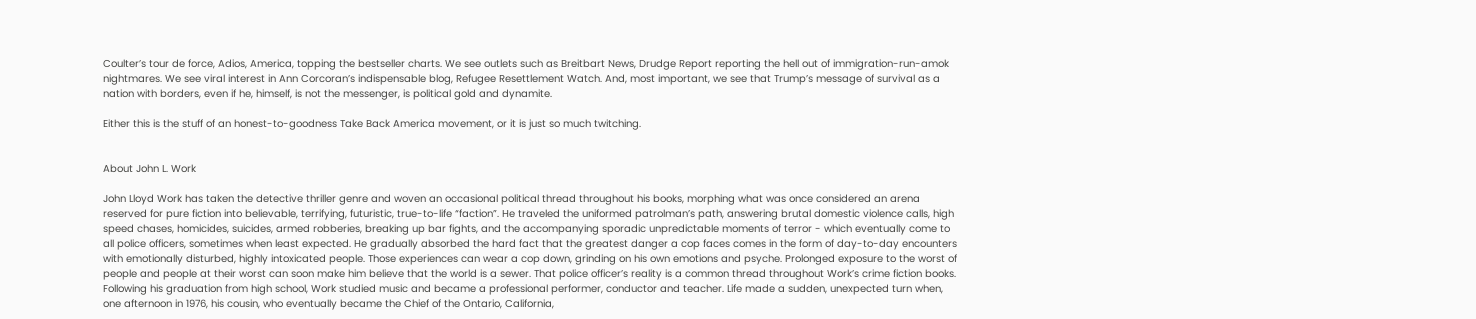Coulter’s tour de force, Adios, America, topping the bestseller charts. We see outlets such as Breitbart News, Drudge Report reporting the hell out of immigration-run-amok nightmares. We see viral interest in Ann Corcoran’s indispensable blog, Refugee Resettlement Watch. And, most important, we see that Trump’s message of survival as a nation with borders, even if he, himself, is not the messenger, is political gold and dynamite.

Either this is the stuff of an honest-to-goodness Take Back America movement, or it is just so much twitching.


About John L. Work

John Lloyd Work has taken the detective thriller genre and woven an occasional political thread throughout his books, morphing what was once considered an arena reserved for pure fiction into believable, terrifying, futuristic, true-to-life “faction”. He traveled the uniformed patrolman’s path, answering brutal domestic violence calls, high speed chases, homicides, suicides, armed robberies, breaking up bar fights, and the accompanying sporadic unpredictable moments of terror - which eventually come to all police officers, sometimes when least expected. He gradually absorbed the hard fact that the greatest danger a cop faces comes in the form of day-to-day encounters with emotionally disturbed, highly intoxicated people. Those experiences can wear a cop down, grinding on his own emotions and psyche. Prolonged exposure to the worst of people and people at their worst can soon make him believe that the world is a sewer. That police officer’s reality is a common thread throughout Work’s crime fiction books. Following his graduation from high school, Work studied music and became a professional performer, conductor and teacher. Life made a sudden, unexpected turn when, one afternoon in 1976, his cousin, who eventually became the Chief of the Ontario, California,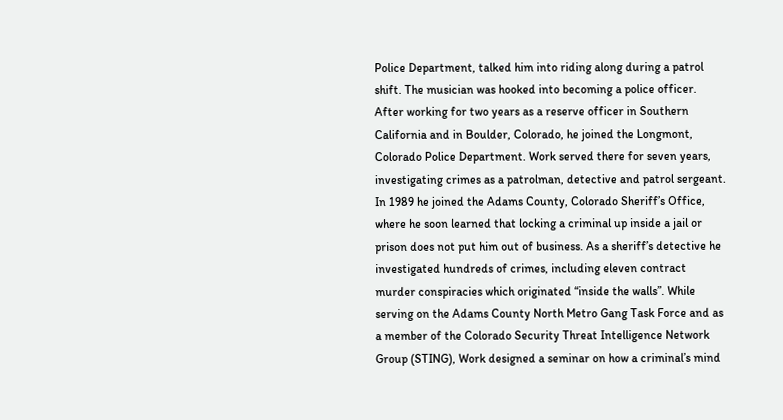Police Department, talked him into riding along during a patrol shift. The musician was hooked into becoming a police officer. After working for two years as a reserve officer in Southern California and in Boulder, Colorado, he joined the Longmont, Colorado Police Department. Work served there for seven years, investigating crimes as a patrolman, detective and patrol sergeant. In 1989 he joined the Adams County, Colorado Sheriff’s Office, where he soon learned that locking a criminal up inside a jail or prison does not put him out of business. As a sheriff’s detective he investigated hundreds of crimes, including eleven contract murder conspiracies which originated “inside the walls”. While serving on the Adams County North Metro Gang Task Force and as a member of the Colorado Security Threat Intelligence Network Group (STING), Work designed a seminar on how a criminal’s mind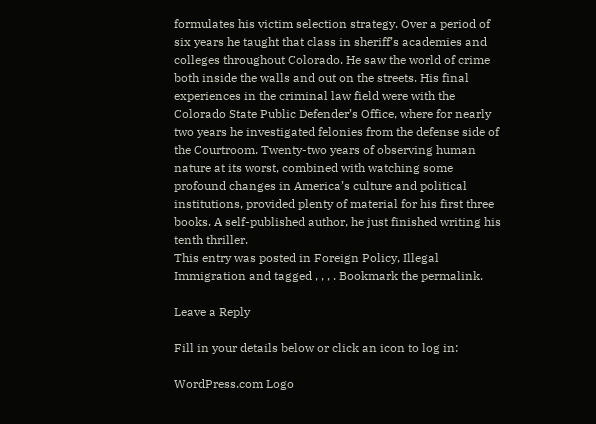formulates his victim selection strategy. Over a period of six years he taught that class in sheriff’s academies and colleges throughout Colorado. He saw the world of crime both inside the walls and out on the streets. His final experiences in the criminal law field were with the Colorado State Public Defender’s Office, where for nearly two years he investigated felonies from the defense side of the Courtroom. Twenty-two years of observing human nature at its worst, combined with watching some profound changes in America’s culture and political institutions, provided plenty of material for his first three books. A self-published author, he just finished writing his tenth thriller.
This entry was posted in Foreign Policy, Illegal Immigration and tagged , , , . Bookmark the permalink.

Leave a Reply

Fill in your details below or click an icon to log in:

WordPress.com Logo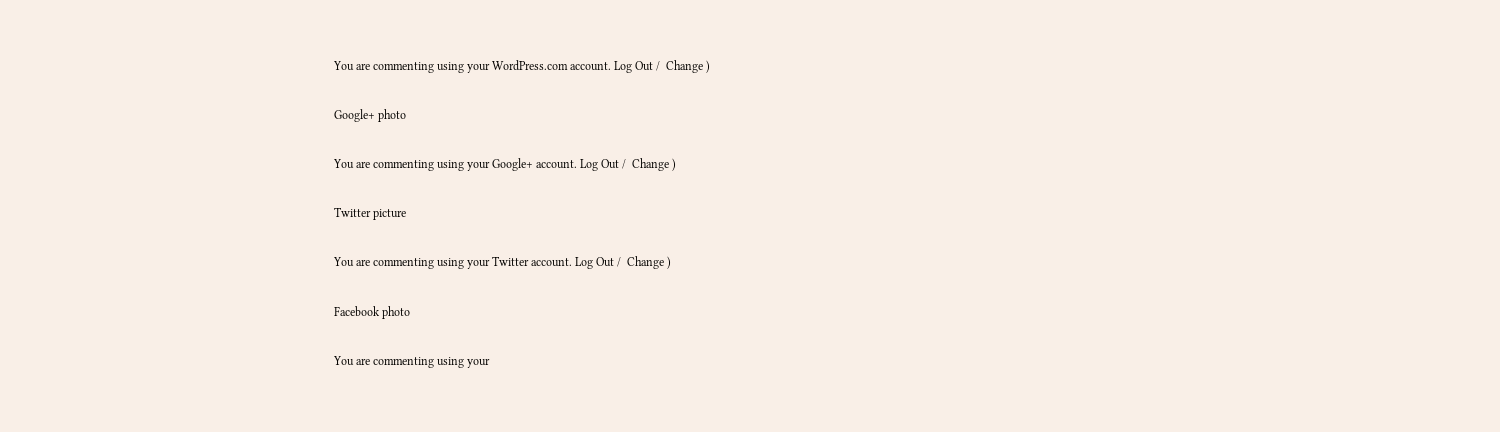You are commenting using your WordPress.com account. Log Out /  Change )

Google+ photo

You are commenting using your Google+ account. Log Out /  Change )

Twitter picture

You are commenting using your Twitter account. Log Out /  Change )

Facebook photo

You are commenting using your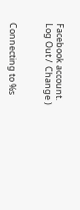Facebook account. Log Out /  Change )


Connecting to %s